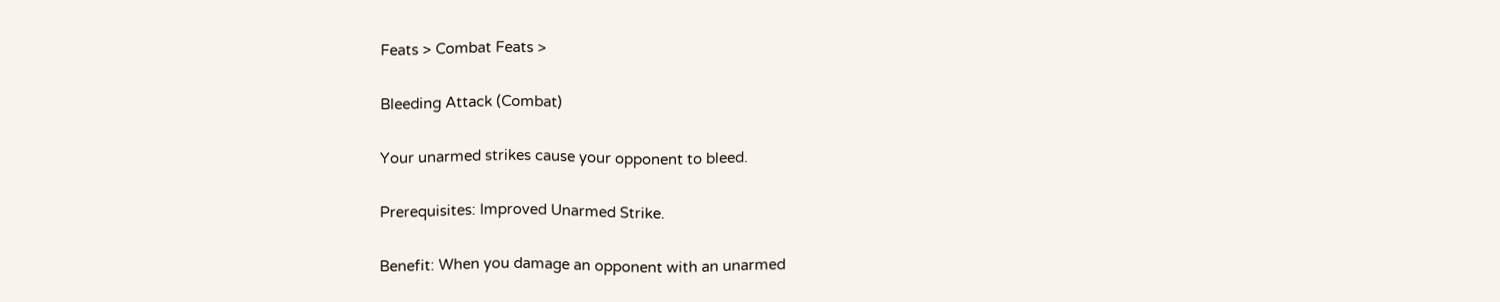Feats > Combat Feats >

Bleeding Attack (Combat)

Your unarmed strikes cause your opponent to bleed.

Prerequisites: Improved Unarmed Strike.

Benefit: When you damage an opponent with an unarmed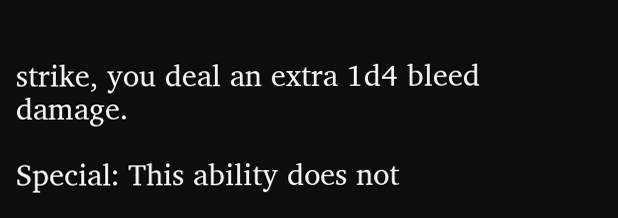strike, you deal an extra 1d4 bleed damage.

Special: This ability does not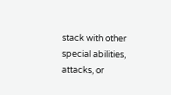stack with other special abilities, attacks, or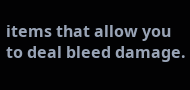items that allow you to deal bleed damage.